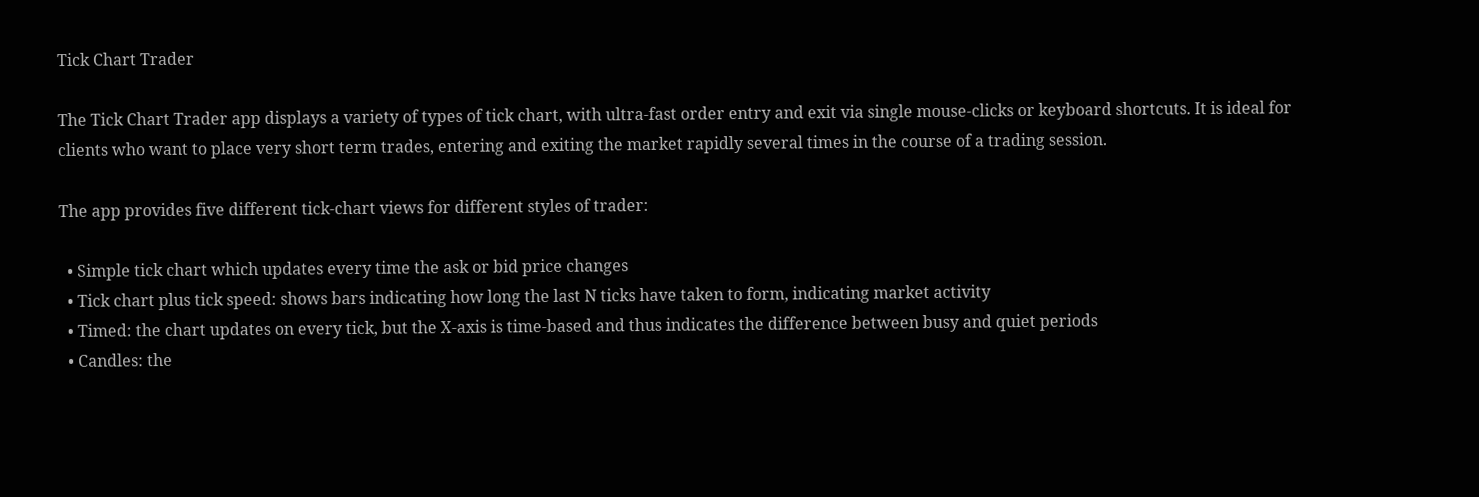Tick Chart Trader

The Tick Chart Trader app displays a variety of types of tick chart, with ultra-fast order entry and exit via single mouse-clicks or keyboard shortcuts. It is ideal for clients who want to place very short term trades, entering and exiting the market rapidly several times in the course of a trading session.

The app provides five different tick-chart views for different styles of trader:

  • Simple tick chart which updates every time the ask or bid price changes
  • Tick chart plus tick speed: shows bars indicating how long the last N ticks have taken to form, indicating market activity
  • Timed: the chart updates on every tick, but the X-axis is time-based and thus indicates the difference between busy and quiet periods
  • Candles: the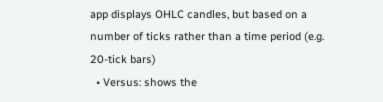app displays OHLC candles, but based on a number of ticks rather than a time period (e.g. 20-tick bars)
  • Versus: shows the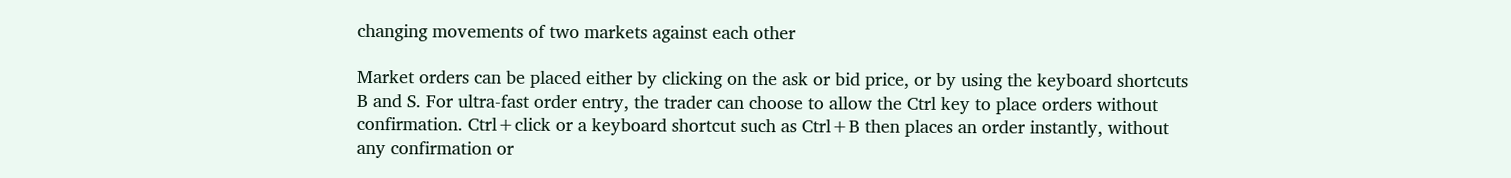changing movements of two markets against each other

Market orders can be placed either by clicking on the ask or bid price, or by using the keyboard shortcuts B and S. For ultra-fast order entry, the trader can choose to allow the Ctrl key to place orders without confirmation. Ctrl+click or a keyboard shortcut such as Ctrl+B then places an order instantly, without any confirmation or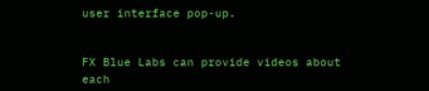user interface pop-up.


FX Blue Labs can provide videos about each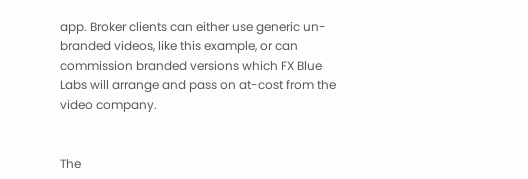app. Broker clients can either use generic un-branded videos, like this example, or can commission branded versions which FX Blue Labs will arrange and pass on at-cost from the video company.


The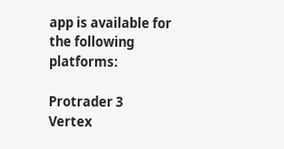app is available for the following platforms:

Protrader 3
Vertex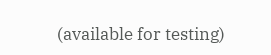(available for testing)